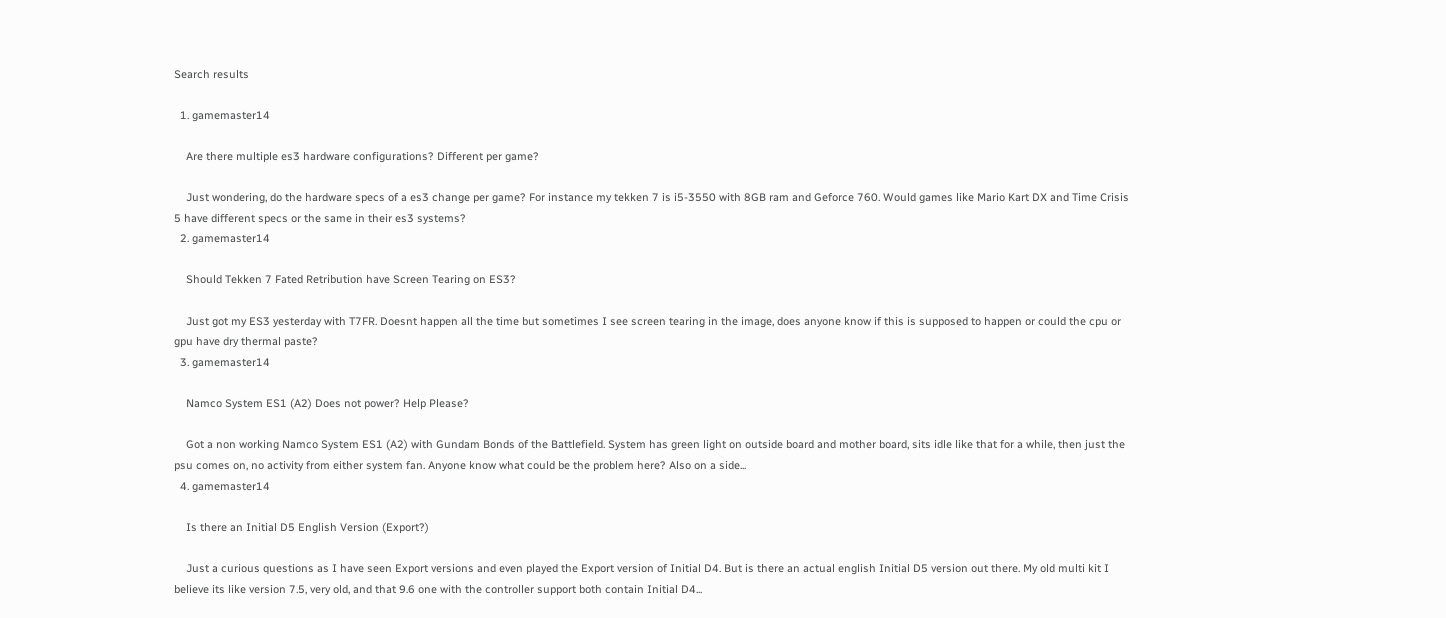Search results

  1. gamemaster14

    Are there multiple es3 hardware configurations? Different per game?

    Just wondering, do the hardware specs of a es3 change per game? For instance my tekken 7 is i5-3550 with 8GB ram and Geforce 760. Would games like Mario Kart DX and Time Crisis 5 have different specs or the same in their es3 systems?
  2. gamemaster14

    Should Tekken 7 Fated Retribution have Screen Tearing on ES3?

    Just got my ES3 yesterday with T7FR. Doesnt happen all the time but sometimes I see screen tearing in the image, does anyone know if this is supposed to happen or could the cpu or gpu have dry thermal paste?
  3. gamemaster14

    Namco System ES1 (A2) Does not power? Help Please?

    Got a non working Namco System ES1 (A2) with Gundam Bonds of the Battlefield. System has green light on outside board and mother board, sits idle like that for a while, then just the psu comes on, no activity from either system fan. Anyone know what could be the problem here? Also on a side...
  4. gamemaster14

    Is there an Initial D5 English Version (Export?)

    Just a curious questions as I have seen Export versions and even played the Export version of Initial D4. But is there an actual english Initial D5 version out there. My old multi kit I believe its like version 7.5, very old, and that 9.6 one with the controller support both contain Initial D4...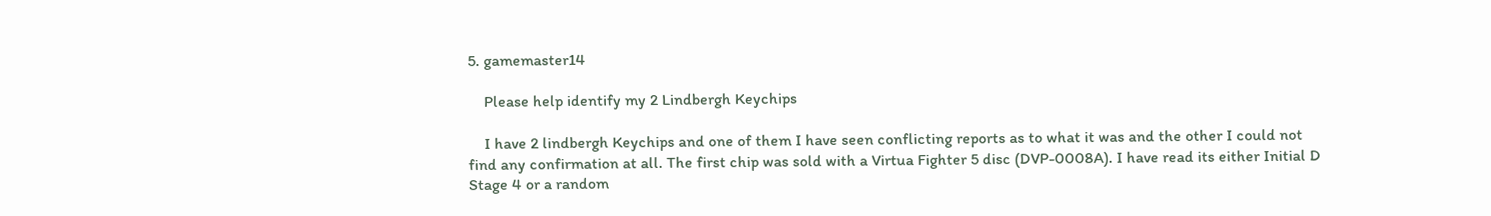5. gamemaster14

    Please help identify my 2 Lindbergh Keychips

    I have 2 lindbergh Keychips and one of them I have seen conflicting reports as to what it was and the other I could not find any confirmation at all. The first chip was sold with a Virtua Fighter 5 disc (DVP-0008A). I have read its either Initial D Stage 4 or a random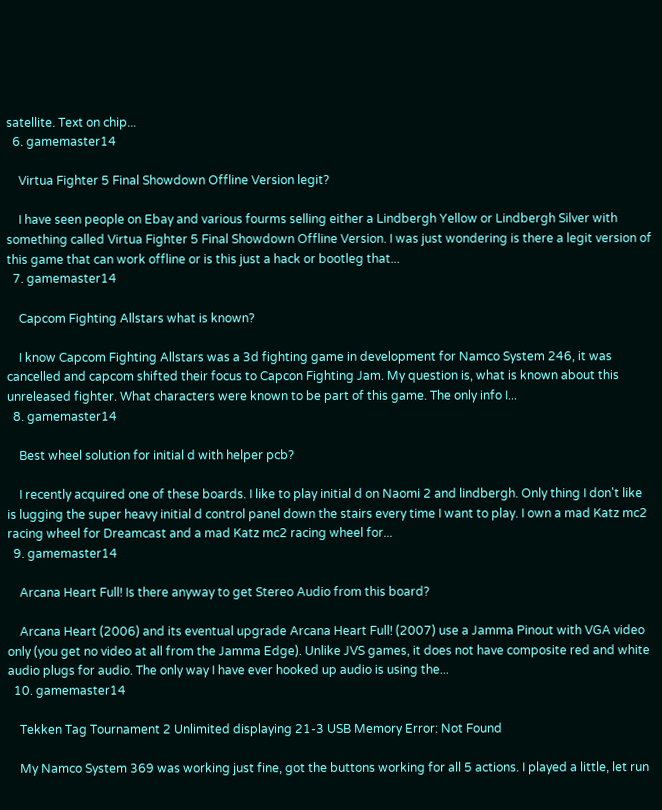satellite. Text on chip...
  6. gamemaster14

    Virtua Fighter 5 Final Showdown Offline Version legit?

    I have seen people on Ebay and various fourms selling either a Lindbergh Yellow or Lindbergh Silver with something called Virtua Fighter 5 Final Showdown Offline Version. I was just wondering is there a legit version of this game that can work offline or is this just a hack or bootleg that...
  7. gamemaster14

    Capcom Fighting Allstars what is known?

    I know Capcom Fighting Allstars was a 3d fighting game in development for Namco System 246, it was cancelled and capcom shifted their focus to Capcon Fighting Jam. My question is, what is known about this unreleased fighter. What characters were known to be part of this game. The only info I...
  8. gamemaster14

    Best wheel solution for initial d with helper pcb?

    I recently acquired one of these boards. I like to play initial d on Naomi 2 and lindbergh. Only thing I don't like is lugging the super heavy initial d control panel down the stairs every time I want to play. I own a mad Katz mc2 racing wheel for Dreamcast and a mad Katz mc2 racing wheel for...
  9. gamemaster14

    Arcana Heart Full! Is there anyway to get Stereo Audio from this board?

    Arcana Heart (2006) and its eventual upgrade Arcana Heart Full! (2007) use a Jamma Pinout with VGA video only (you get no video at all from the Jamma Edge). Unlike JVS games, it does not have composite red and white audio plugs for audio. The only way I have ever hooked up audio is using the...
  10. gamemaster14

    Tekken Tag Tournament 2 Unlimited displaying 21-3 USB Memory Error: Not Found

    My Namco System 369 was working just fine, got the buttons working for all 5 actions. I played a little, let run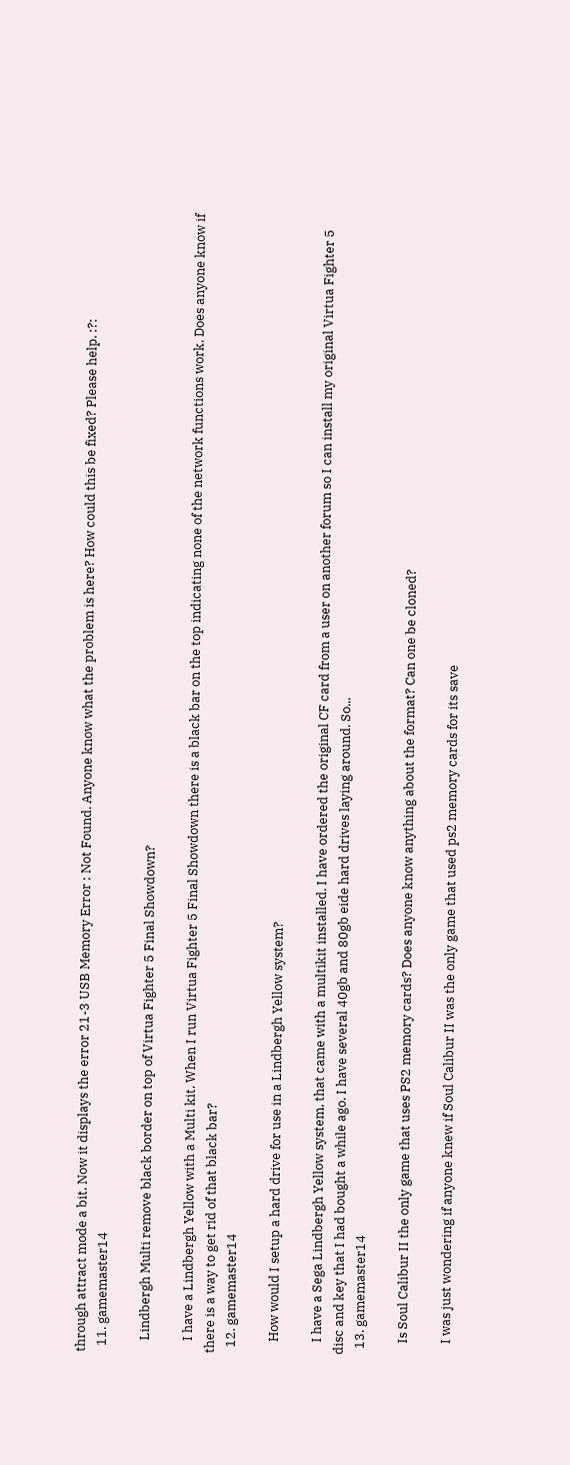through attract mode a bit. Now it displays the error 21-3 USB Memory Error : Not Found. Anyone know what the problem is here? How could this be fixed? Please help. :?:
  11. gamemaster14

    Lindbergh Multi remove black border on top of Virtua Fighter 5 Final Showdown?

    I have a Lindbergh Yellow with a Multi kit. When I run Virtua Fighter 5 Final Showdown there is a black bar on the top indicating none of the network functions work. Does anyone know if there is a way to get rid of that black bar?
  12. gamemaster14

    How would I setup a hard drive for use in a Lindbergh Yellow system?

    I have a Sega Lindbergh Yellow system, that came with a multikit installed. I have ordered the original CF card from a user on another forum so I can install my original Virtua Fighter 5 disc and key that I had bought a while ago. I have several 40gb and 80gb eide hard drives laying around. So...
  13. gamemaster14

    Is Soul Calibur II the only game that uses PS2 memory cards? Does anyone know anything about the format? Can one be cloned?

    I was just wondering if anyone knew if Soul Calibur II was the only game that used ps2 memory cards for its save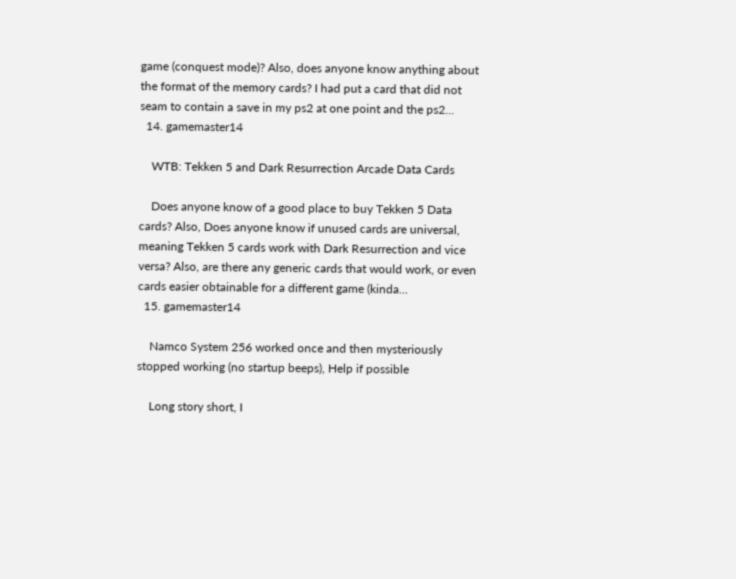game (conquest mode)? Also, does anyone know anything about the format of the memory cards? I had put a card that did not seam to contain a save in my ps2 at one point and the ps2...
  14. gamemaster14

    WTB: Tekken 5 and Dark Resurrection Arcade Data Cards

    Does anyone know of a good place to buy Tekken 5 Data cards? Also, Does anyone know if unused cards are universal, meaning Tekken 5 cards work with Dark Resurrection and vice versa? Also, are there any generic cards that would work, or even cards easier obtainable for a different game (kinda...
  15. gamemaster14

    Namco System 256 worked once and then mysteriously stopped working (no startup beeps), Help if possible

    Long story short, I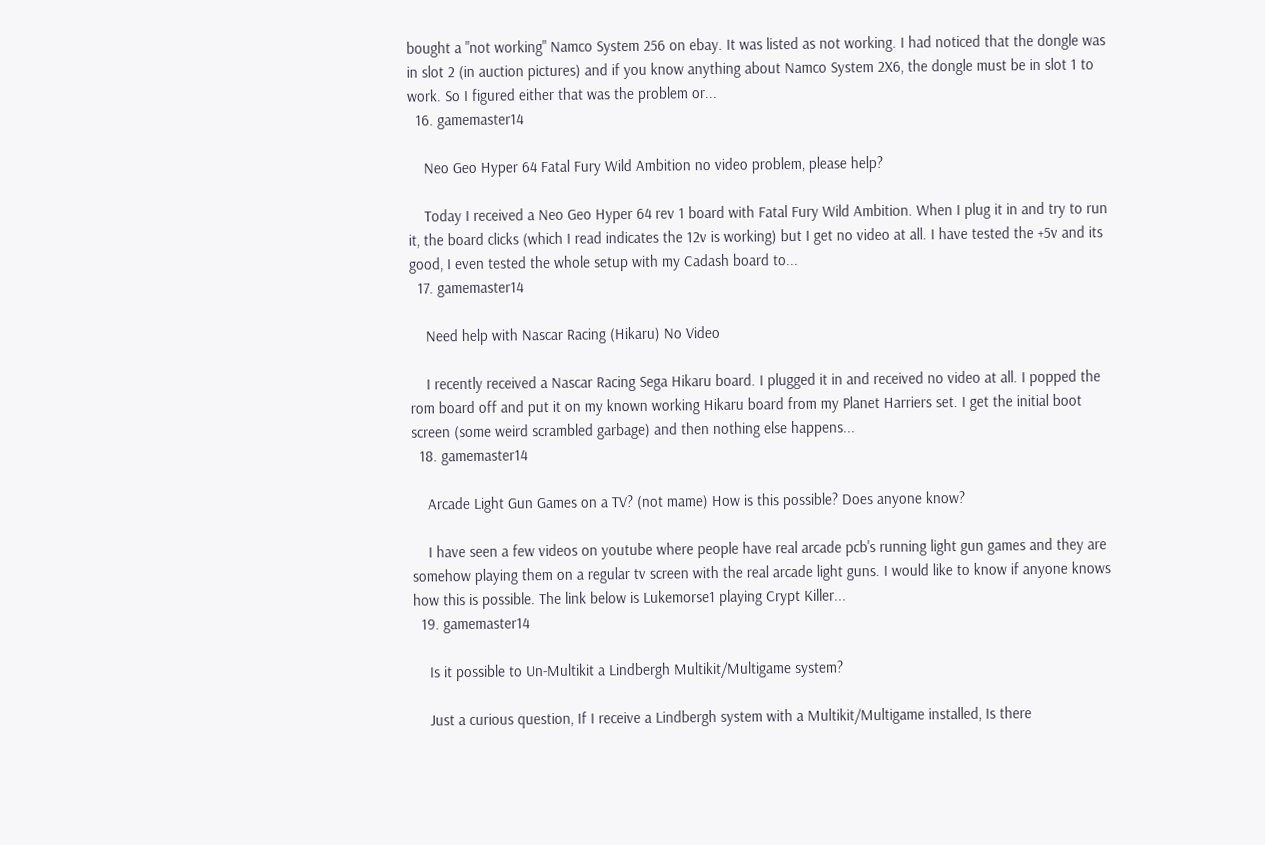bought a "not working" Namco System 256 on ebay. It was listed as not working. I had noticed that the dongle was in slot 2 (in auction pictures) and if you know anything about Namco System 2X6, the dongle must be in slot 1 to work. So I figured either that was the problem or...
  16. gamemaster14

    Neo Geo Hyper 64 Fatal Fury Wild Ambition no video problem, please help?

    Today I received a Neo Geo Hyper 64 rev 1 board with Fatal Fury Wild Ambition. When I plug it in and try to run it, the board clicks (which I read indicates the 12v is working) but I get no video at all. I have tested the +5v and its good, I even tested the whole setup with my Cadash board to...
  17. gamemaster14

    Need help with Nascar Racing (Hikaru) No Video

    I recently received a Nascar Racing Sega Hikaru board. I plugged it in and received no video at all. I popped the rom board off and put it on my known working Hikaru board from my Planet Harriers set. I get the initial boot screen (some weird scrambled garbage) and then nothing else happens...
  18. gamemaster14

    Arcade Light Gun Games on a TV? (not mame) How is this possible? Does anyone know?

    I have seen a few videos on youtube where people have real arcade pcb's running light gun games and they are somehow playing them on a regular tv screen with the real arcade light guns. I would like to know if anyone knows how this is possible. The link below is Lukemorse1 playing Crypt Killer...
  19. gamemaster14

    Is it possible to Un-Multikit a Lindbergh Multikit/Multigame system?

    Just a curious question, If I receive a Lindbergh system with a Multikit/Multigame installed, Is there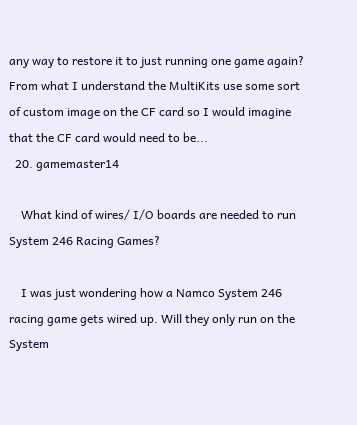any way to restore it to just running one game again? From what I understand the MultiKits use some sort of custom image on the CF card so I would imagine that the CF card would need to be...
  20. gamemaster14

    What kind of wires/ I/O boards are needed to run System 246 Racing Games?

    I was just wondering how a Namco System 246 racing game gets wired up. Will they only run on the System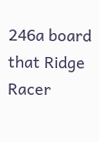246a board that Ridge Racer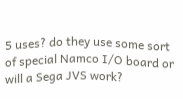5 uses? do they use some sort of special Namco I/O board or will a Sega JVS work?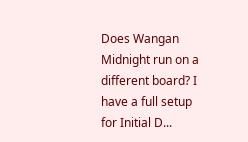Does Wangan Midnight run on a different board? I have a full setup for Initial D...